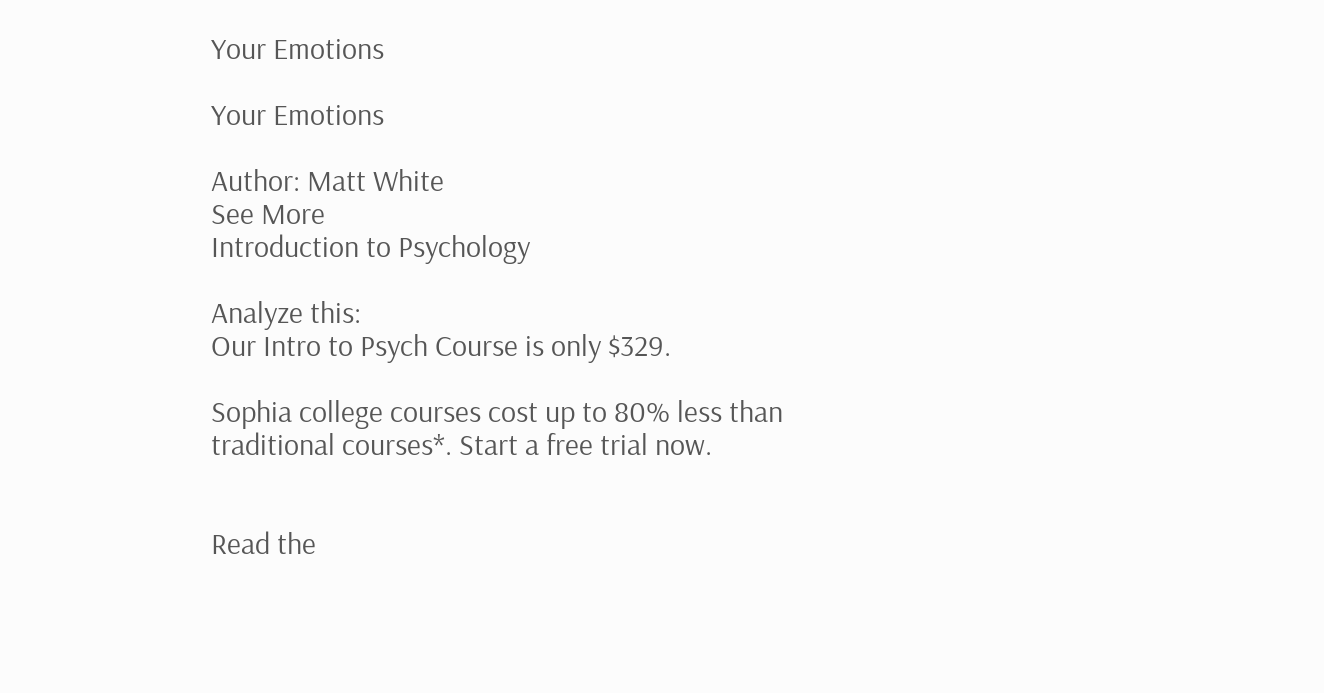Your Emotions

Your Emotions

Author: Matt White
See More
Introduction to Psychology

Analyze this:
Our Intro to Psych Course is only $329.

Sophia college courses cost up to 80% less than traditional courses*. Start a free trial now.


Read the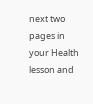next two pages in your Health lesson and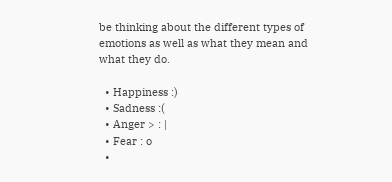be thinking about the different types of emotions as well as what they mean and what they do.

  • Happiness :)
  • Sadness :(
  • Anger > : |
  • Fear : o
  •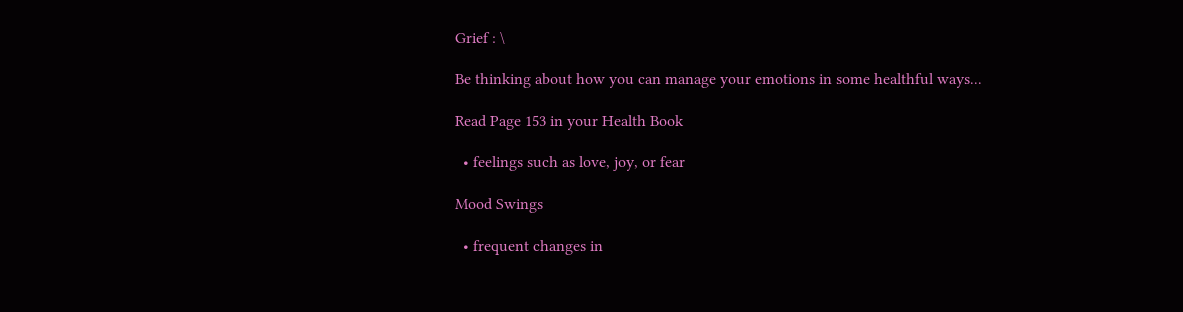Grief : \

Be thinking about how you can manage your emotions in some healthful ways...

Read Page 153 in your Health Book

  • feelings such as love, joy, or fear

Mood Swings

  • frequent changes in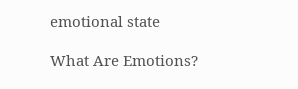emotional state

What Are Emotions?